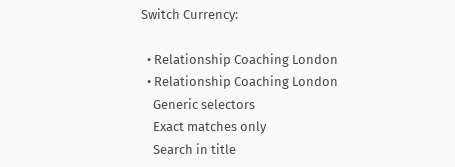Switch Currency:

  • Relationship Coaching London
  • Relationship Coaching London
    Generic selectors
    Exact matches only
    Search in title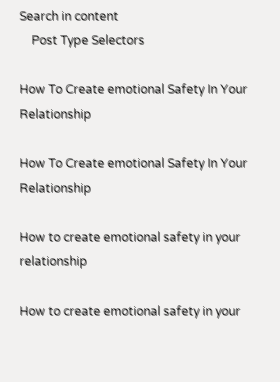Search in content
    Post Type Selectors

How To Create emotional Safety In Your Relationship

How To Create emotional Safety In Your Relationship

How to create emotional safety in your relationship

How to create emotional safety in your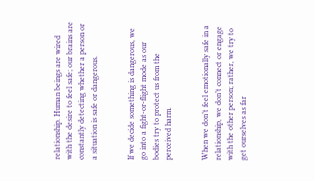relationship. Human beings are wired with the desire to feel safe; our brains are constantly detecting whether a person or a situation is safe or dangerous.


If we decide something is dangerous, we go into a fight-or-flight mode as our bodies try to protect us from the perceived harm.


When we don’t feel emotionally safe in a relationship, we don’t connect or engage with the other person; rather, we try to get ourselves as far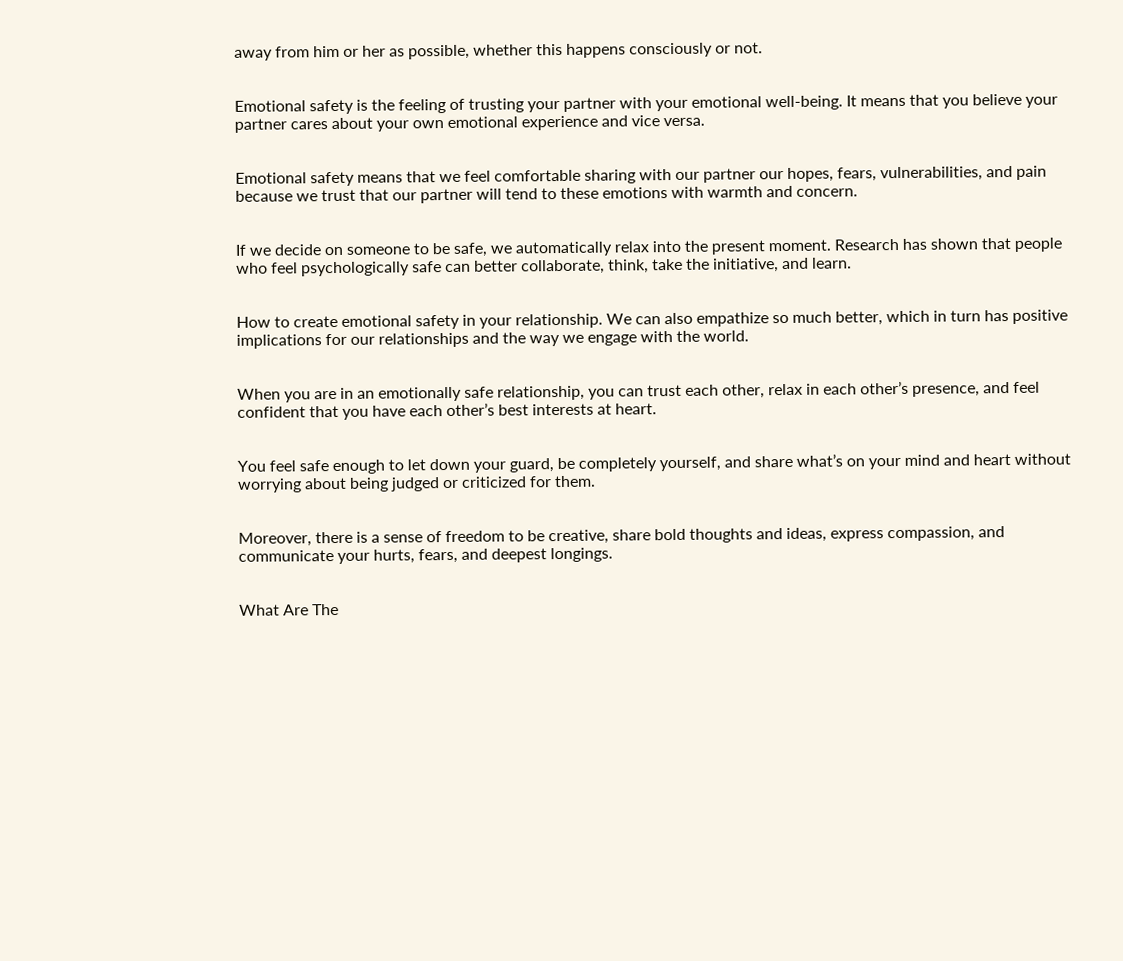away from him or her as possible, whether this happens consciously or not.


Emotional safety is the feeling of trusting your partner with your emotional well-being. It means that you believe your partner cares about your own emotional experience and vice versa.


Emotional safety means that we feel comfortable sharing with our partner our hopes, fears, vulnerabilities, and pain because we trust that our partner will tend to these emotions with warmth and concern.


If we decide on someone to be safe, we automatically relax into the present moment. Research has shown that people who feel psychologically safe can better collaborate, think, take the initiative, and learn.


How to create emotional safety in your relationship. We can also empathize so much better, which in turn has positive implications for our relationships and the way we engage with the world.


When you are in an emotionally safe relationship, you can trust each other, relax in each other’s presence, and feel confident that you have each other’s best interests at heart.


You feel safe enough to let down your guard, be completely yourself, and share what’s on your mind and heart without worrying about being judged or criticized for them.


Moreover, there is a sense of freedom to be creative, share bold thoughts and ideas, express compassion, and communicate your hurts, fears, and deepest longings.


What Are The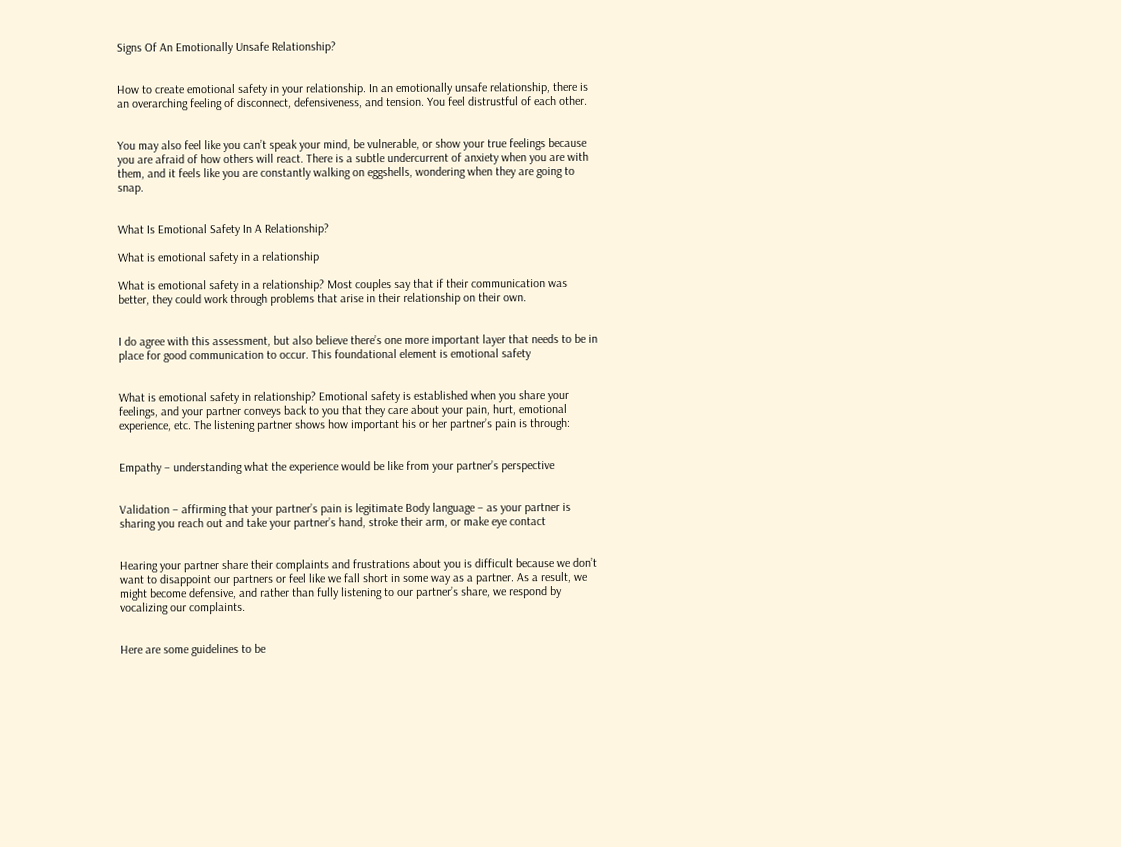Signs Of An Emotionally Unsafe Relationship?


How to create emotional safety in your relationship. In an emotionally unsafe relationship, there is an overarching feeling of disconnect, defensiveness, and tension. You feel distrustful of each other.


You may also feel like you can’t speak your mind, be vulnerable, or show your true feelings because you are afraid of how others will react. There is a subtle undercurrent of anxiety when you are with them, and it feels like you are constantly walking on eggshells, wondering when they are going to snap.


What Is Emotional Safety In A Relationship?

What is emotional safety in a relationship

What is emotional safety in a relationship? Most couples say that if their communication was better, they could work through problems that arise in their relationship on their own.


I do agree with this assessment, but also believe there’s one more important layer that needs to be in place for good communication to occur. This foundational element is emotional safety


What is emotional safety in relationship? Emotional safety is established when you share your feelings, and your partner conveys back to you that they care about your pain, hurt, emotional experience, etc. The listening partner shows how important his or her partner’s pain is through:


Empathy – understanding what the experience would be like from your partner’s perspective


Validation – affirming that your partner’s pain is legitimate Body language – as your partner is sharing you reach out and take your partner’s hand, stroke their arm, or make eye contact


Hearing your partner share their complaints and frustrations about you is difficult because we don’t want to disappoint our partners or feel like we fall short in some way as a partner. As a result, we might become defensive, and rather than fully listening to our partner’s share, we respond by vocalizing our complaints.


Here are some guidelines to be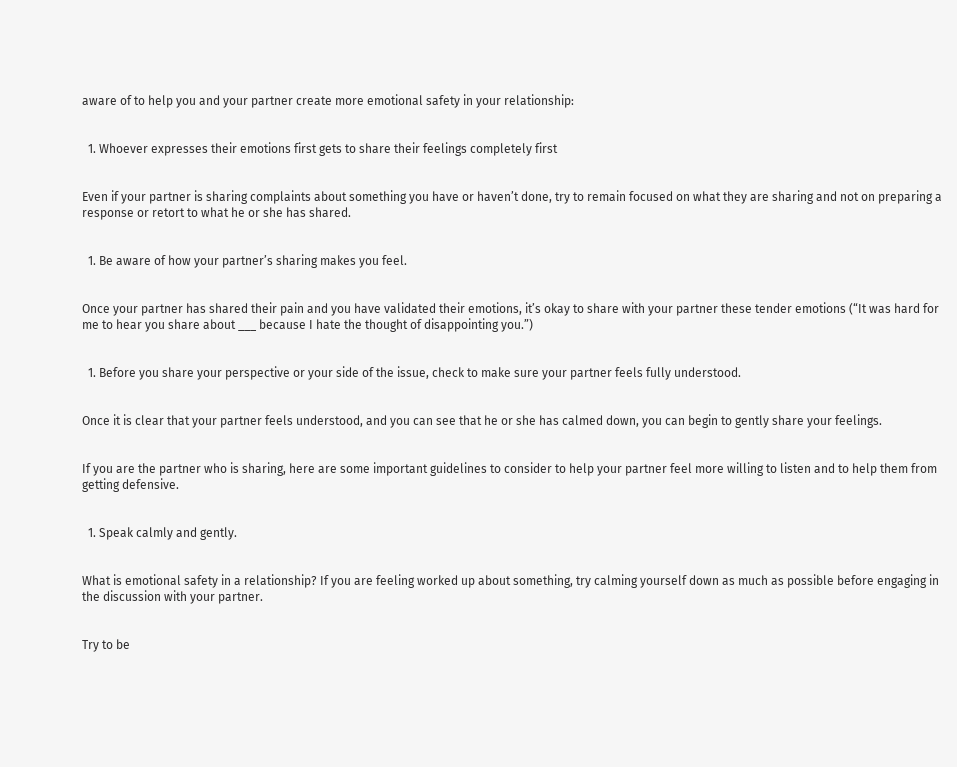aware of to help you and your partner create more emotional safety in your relationship:


  1. Whoever expresses their emotions first gets to share their feelings completely first


Even if your partner is sharing complaints about something you have or haven’t done, try to remain focused on what they are sharing and not on preparing a response or retort to what he or she has shared.


  1. Be aware of how your partner’s sharing makes you feel.


Once your partner has shared their pain and you have validated their emotions, it’s okay to share with your partner these tender emotions (“It was hard for me to hear you share about ___ because I hate the thought of disappointing you.”)


  1. Before you share your perspective or your side of the issue, check to make sure your partner feels fully understood.


Once it is clear that your partner feels understood, and you can see that he or she has calmed down, you can begin to gently share your feelings.


If you are the partner who is sharing, here are some important guidelines to consider to help your partner feel more willing to listen and to help them from getting defensive.


  1. Speak calmly and gently.


What is emotional safety in a relationship? If you are feeling worked up about something, try calming yourself down as much as possible before engaging in the discussion with your partner.


Try to be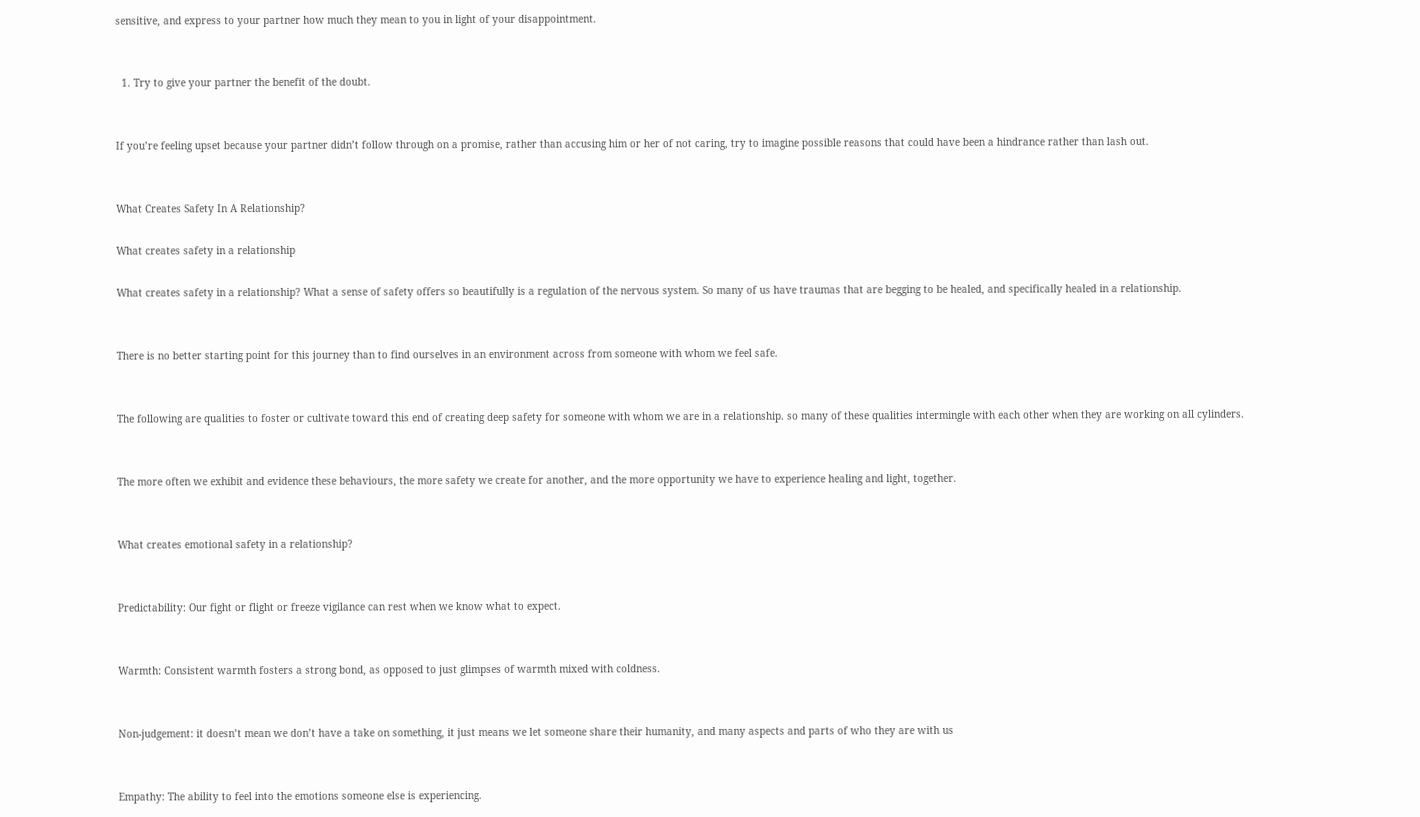sensitive, and express to your partner how much they mean to you in light of your disappointment.


  1. Try to give your partner the benefit of the doubt.


If you’re feeling upset because your partner didn’t follow through on a promise, rather than accusing him or her of not caring, try to imagine possible reasons that could have been a hindrance rather than lash out.


What Creates Safety In A Relationship?

What creates safety in a relationship

What creates safety in a relationship? What a sense of safety offers so beautifully is a regulation of the nervous system. So many of us have traumas that are begging to be healed, and specifically healed in a relationship.


There is no better starting point for this journey than to find ourselves in an environment across from someone with whom we feel safe.


The following are qualities to foster or cultivate toward this end of creating deep safety for someone with whom we are in a relationship. so many of these qualities intermingle with each other when they are working on all cylinders.


The more often we exhibit and evidence these behaviours, the more safety we create for another, and the more opportunity we have to experience healing and light, together.


What creates emotional safety in a relationship?


Predictability: Our fight or flight or freeze vigilance can rest when we know what to expect.


Warmth: Consistent warmth fosters a strong bond, as opposed to just glimpses of warmth mixed with coldness.


Non-judgement: it doesn’t mean we don’t have a take on something, it just means we let someone share their humanity, and many aspects and parts of who they are with us


Empathy: The ability to feel into the emotions someone else is experiencing.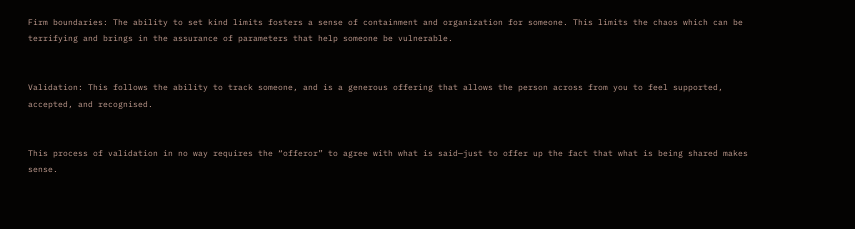Firm boundaries: The ability to set kind limits fosters a sense of containment and organization for someone. This limits the chaos which can be terrifying and brings in the assurance of parameters that help someone be vulnerable.


Validation: This follows the ability to track someone, and is a generous offering that allows the person across from you to feel supported, accepted, and recognised.


This process of validation in no way requires the “offeror” to agree with what is said—just to offer up the fact that what is being shared makes sense.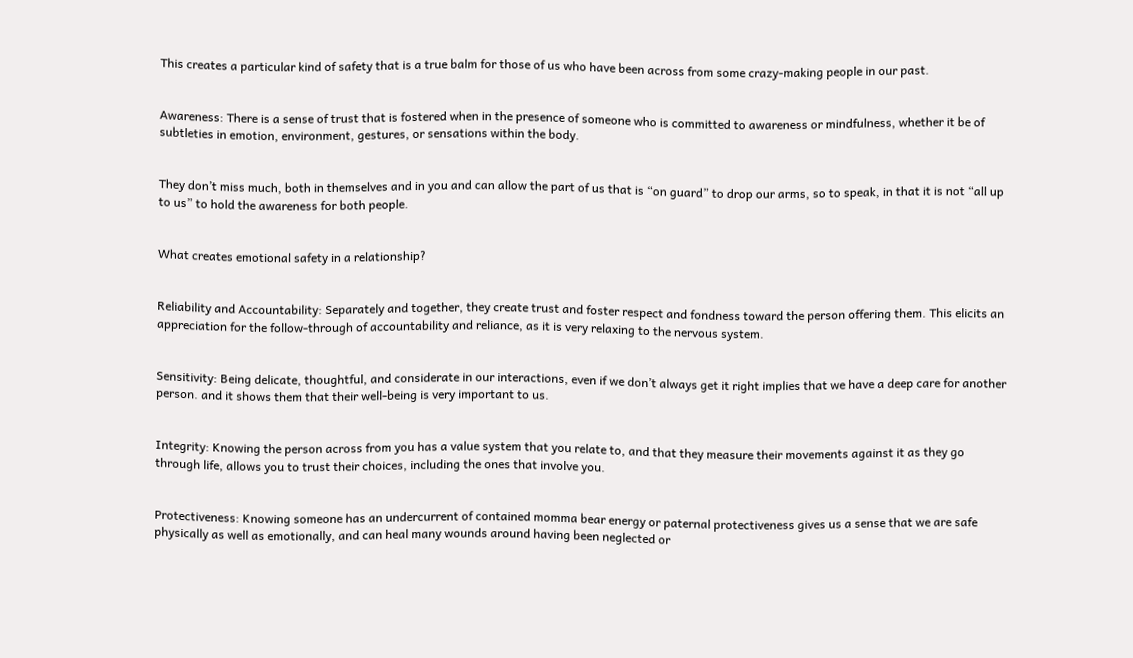This creates a particular kind of safety that is a true balm for those of us who have been across from some crazy-making people in our past.


Awareness: There is a sense of trust that is fostered when in the presence of someone who is committed to awareness or mindfulness, whether it be of subtleties in emotion, environment, gestures, or sensations within the body.


They don’t miss much, both in themselves and in you and can allow the part of us that is “on guard” to drop our arms, so to speak, in that it is not “all up to us” to hold the awareness for both people.


What creates emotional safety in a relationship?


Reliability and Accountability: Separately and together, they create trust and foster respect and fondness toward the person offering them. This elicits an appreciation for the follow-through of accountability and reliance, as it is very relaxing to the nervous system.


Sensitivity: Being delicate, thoughtful, and considerate in our interactions, even if we don’t always get it right implies that we have a deep care for another person. and it shows them that their well-being is very important to us.


Integrity: Knowing the person across from you has a value system that you relate to, and that they measure their movements against it as they go through life, allows you to trust their choices, including the ones that involve you.


Protectiveness: Knowing someone has an undercurrent of contained momma bear energy or paternal protectiveness gives us a sense that we are safe physically as well as emotionally, and can heal many wounds around having been neglected or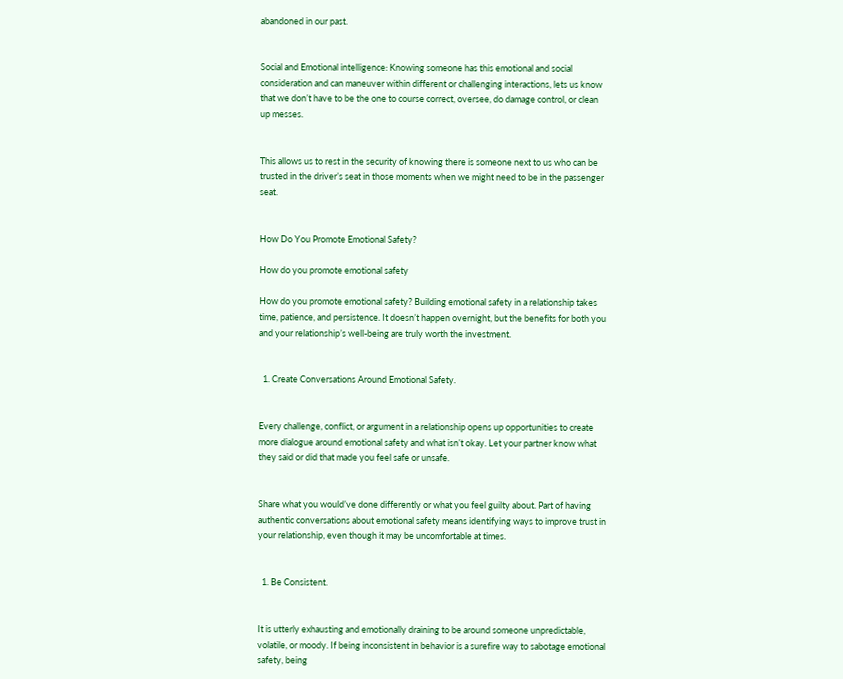abandoned in our past.


Social and Emotional intelligence: Knowing someone has this emotional and social consideration and can maneuver within different or challenging interactions, lets us know that we don’t have to be the one to course correct, oversee, do damage control, or clean up messes.


This allows us to rest in the security of knowing there is someone next to us who can be trusted in the driver’s seat in those moments when we might need to be in the passenger seat.


How Do You Promote Emotional Safety?

How do you promote emotional safety

How do you promote emotional safety? Building emotional safety in a relationship takes time, patience, and persistence. It doesn’t happen overnight, but the benefits for both you and your relationship’s well-being are truly worth the investment.


  1. Create Conversations Around Emotional Safety.


Every challenge, conflict, or argument in a relationship opens up opportunities to create more dialogue around emotional safety and what isn’t okay. Let your partner know what they said or did that made you feel safe or unsafe.


Share what you would’ve done differently or what you feel guilty about. Part of having authentic conversations about emotional safety means identifying ways to improve trust in your relationship, even though it may be uncomfortable at times.


  1. Be Consistent.


It is utterly exhausting and emotionally draining to be around someone unpredictable, volatile, or moody. If being inconsistent in behavior is a surefire way to sabotage emotional safety, being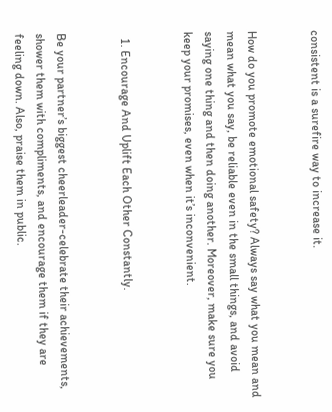consistent is a surefire way to increase it.


How do you promote emotional safety? Always say what you mean and mean what you say, be reliable even in the small things, and avoid saying one thing and then doing another. Moreover, make sure you keep your promises, even when it’s inconvenient.


  1. Encourage And Uplift Each Other Constantly.


Be your partner’s biggest cheerleader-celebrate their achievements, shower them with compliments, and encourage them if they are feeling down. Also, praise them in public.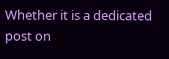Whether it is a dedicated post on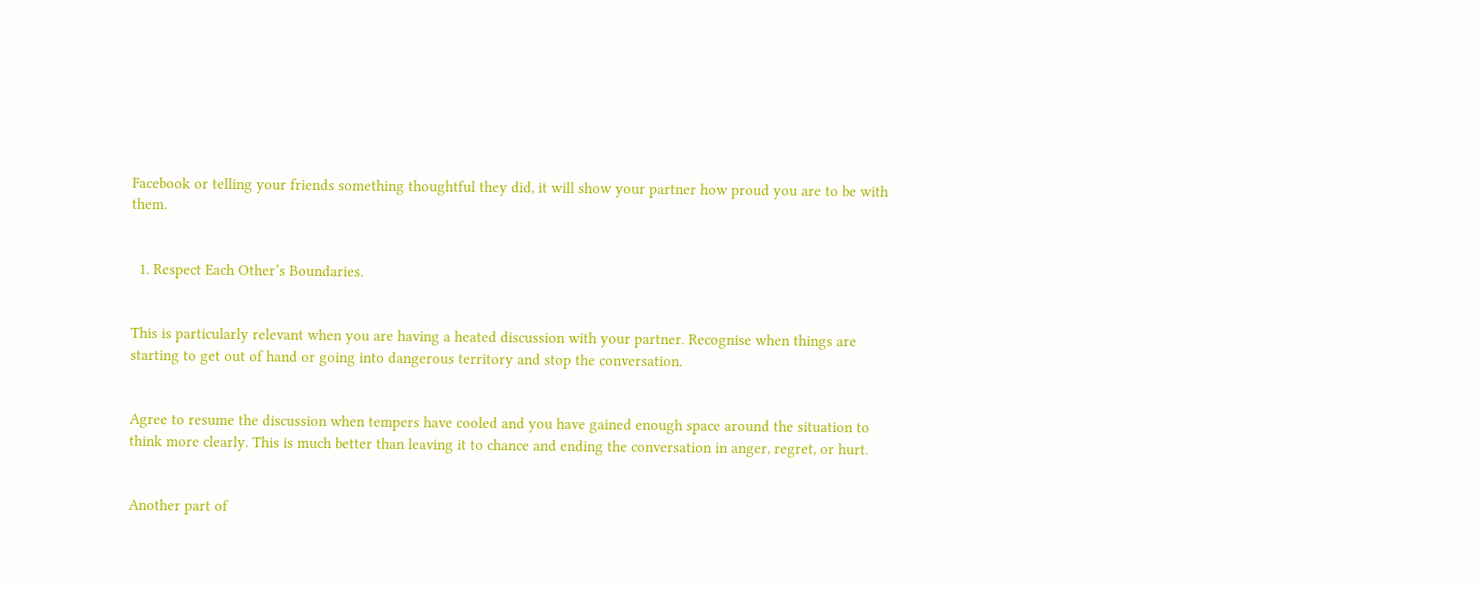Facebook or telling your friends something thoughtful they did, it will show your partner how proud you are to be with them.


  1. Respect Each Other’s Boundaries.


This is particularly relevant when you are having a heated discussion with your partner. Recognise when things are starting to get out of hand or going into dangerous territory and stop the conversation.


Agree to resume the discussion when tempers have cooled and you have gained enough space around the situation to think more clearly. This is much better than leaving it to chance and ending the conversation in anger, regret, or hurt.


Another part of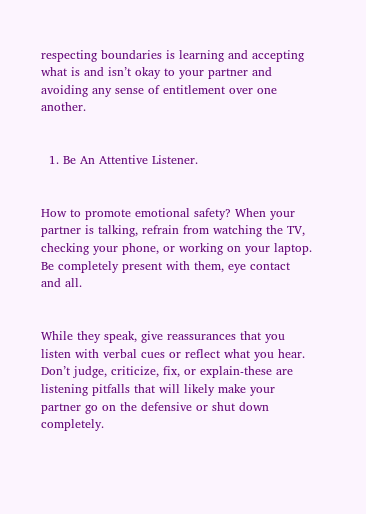respecting boundaries is learning and accepting what is and isn’t okay to your partner and avoiding any sense of entitlement over one another.


  1. Be An Attentive Listener.


How to promote emotional safety? When your partner is talking, refrain from watching the TV, checking your phone, or working on your laptop. Be completely present with them, eye contact and all.


While they speak, give reassurances that you listen with verbal cues or reflect what you hear. Don’t judge, criticize, fix, or explain-these are listening pitfalls that will likely make your partner go on the defensive or shut down completely.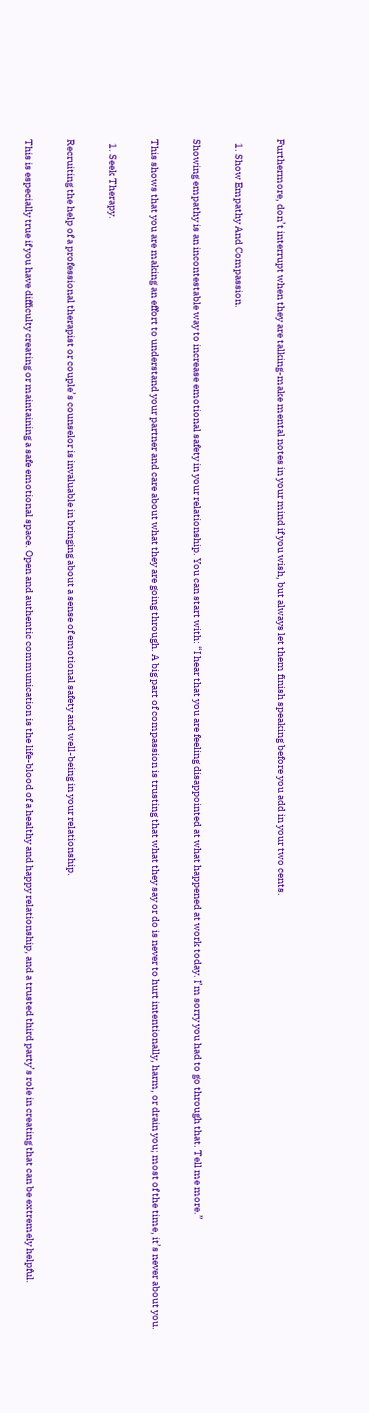Furthermore, don’t interrupt when they are talking-make mental notes in your mind if you wish, but always let them finish speaking before you add in your two cents.


  1. Show Empathy And Compassion.


Showing empathy is an incontestable way to increase emotional safety in your relationship. You can start with: “I hear that you are feeling disappointed at what happened at work today. I’m sorry you had to go through that. Tell me more.”


This shows that you are making an effort to understand your partner and care about what they are going through. A big part of compassion is trusting that what they say or do is never to hurt intentionally, harm, or drain you; most of the time, it’s never about you.


  1. Seek Therapy.


Recruiting the help of a professional therapist or couple’s counselor is invaluable in bringing about a sense of emotional safety and well-being in your relationship.


This is especially true if you have difficulty creating or maintaining a safe emotional space. Open and authentic communication is the life-blood of a healthy and happy relationship, and a trusted third party’s role in creating that can be extremely helpful.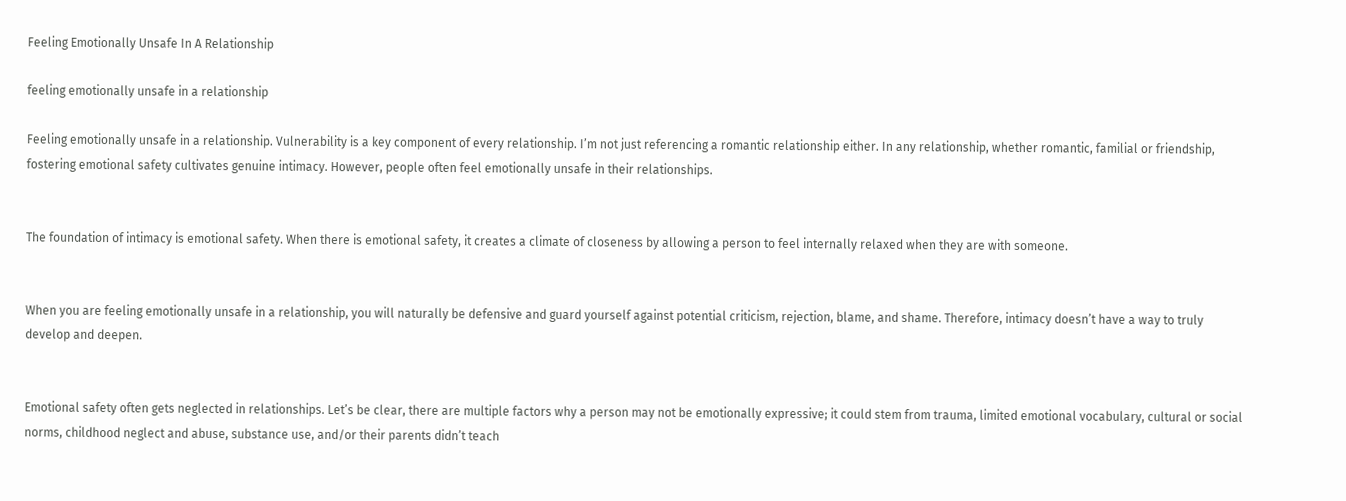Feeling Emotionally Unsafe In A Relationship

feeling emotionally unsafe in a relationship

Feeling emotionally unsafe in a relationship. Vulnerability is a key component of every relationship. I’m not just referencing a romantic relationship either. In any relationship, whether romantic, familial or friendship, fostering emotional safety cultivates genuine intimacy. However, people often feel emotionally unsafe in their relationships.


The foundation of intimacy is emotional safety. When there is emotional safety, it creates a climate of closeness by allowing a person to feel internally relaxed when they are with someone.


When you are feeling emotionally unsafe in a relationship, you will naturally be defensive and guard yourself against potential criticism, rejection, blame, and shame. Therefore, intimacy doesn’t have a way to truly develop and deepen.


Emotional safety often gets neglected in relationships. Let’s be clear, there are multiple factors why a person may not be emotionally expressive; it could stem from trauma, limited emotional vocabulary, cultural or social norms, childhood neglect and abuse, substance use, and/or their parents didn’t teach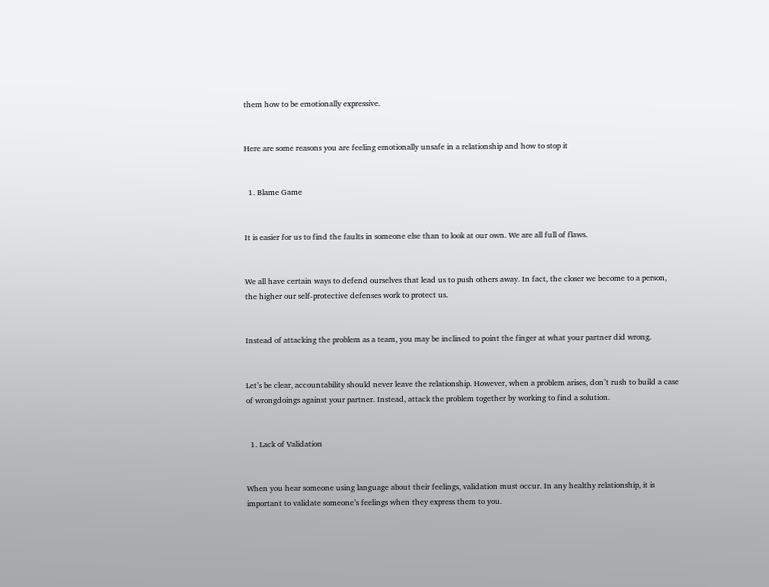them how to be emotionally expressive.


Here are some reasons you are feeling emotionally unsafe in a relationship and how to stop it


  1. Blame Game


It is easier for us to find the faults in someone else than to look at our own. We are all full of flaws.


We all have certain ways to defend ourselves that lead us to push others away. In fact, the closer we become to a person, the higher our self-protective defenses work to protect us.


Instead of attacking the problem as a team, you may be inclined to point the finger at what your partner did wrong.


Let’s be clear, accountability should never leave the relationship. However, when a problem arises, don’t rush to build a case of wrongdoings against your partner. Instead, attack the problem together by working to find a solution.


  1. Lack of Validation


When you hear someone using language about their feelings, validation must occur. In any healthy relationship, it is important to validate someone’s feelings when they express them to you.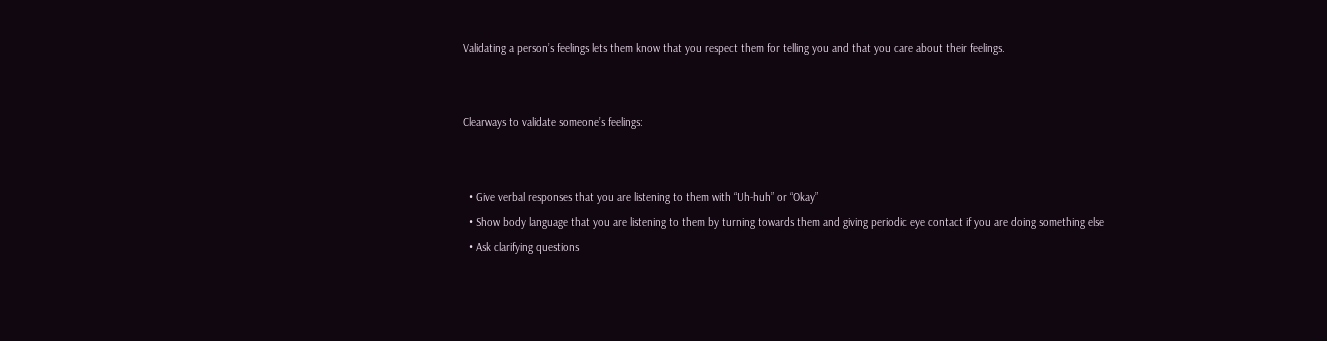Validating a person’s feelings lets them know that you respect them for telling you and that you care about their feelings.


Clearways to validate someone’s feelings:


  • Give verbal responses that you are listening to them with “Uh-huh” or “Okay”
  • Show body language that you are listening to them by turning towards them and giving periodic eye contact if you are doing something else
  • Ask clarifying questions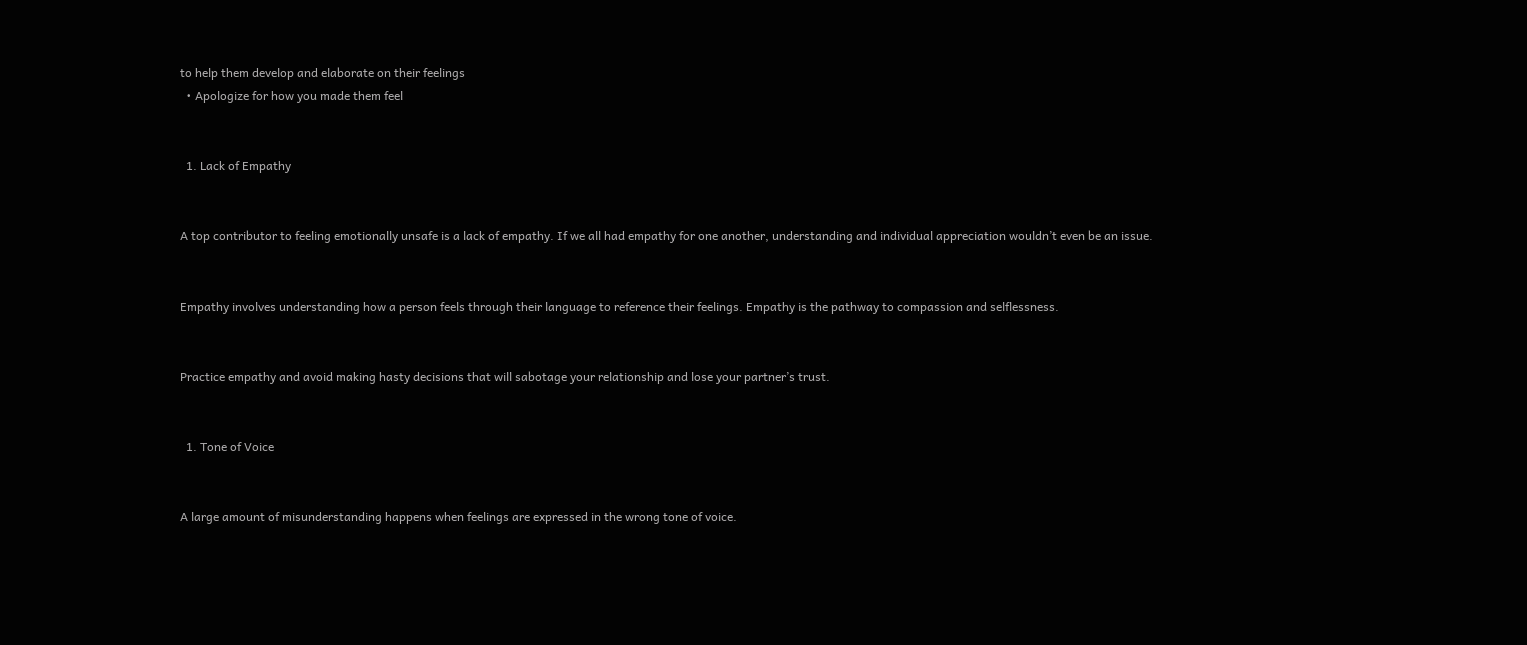to help them develop and elaborate on their feelings
  • Apologize for how you made them feel


  1. Lack of Empathy


A top contributor to feeling emotionally unsafe is a lack of empathy. If we all had empathy for one another, understanding and individual appreciation wouldn’t even be an issue.


Empathy involves understanding how a person feels through their language to reference their feelings. Empathy is the pathway to compassion and selflessness.


Practice empathy and avoid making hasty decisions that will sabotage your relationship and lose your partner’s trust.


  1. Tone of Voice


A large amount of misunderstanding happens when feelings are expressed in the wrong tone of voice.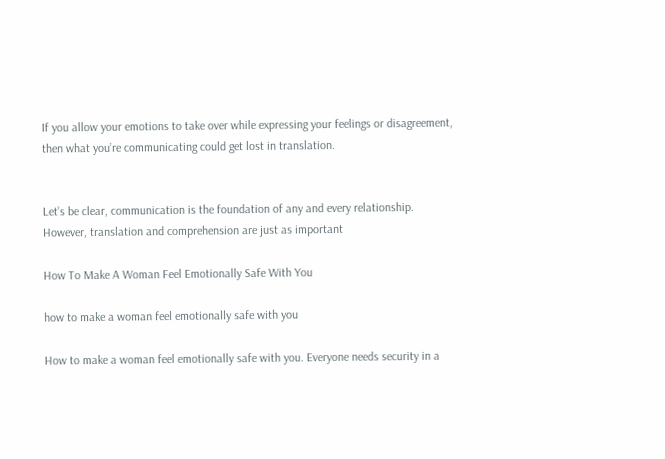If you allow your emotions to take over while expressing your feelings or disagreement, then what you’re communicating could get lost in translation.


Let’s be clear, communication is the foundation of any and every relationship. However, translation and comprehension are just as important

How To Make A Woman Feel Emotionally Safe With You

how to make a woman feel emotionally safe with you

How to make a woman feel emotionally safe with you. Everyone needs security in a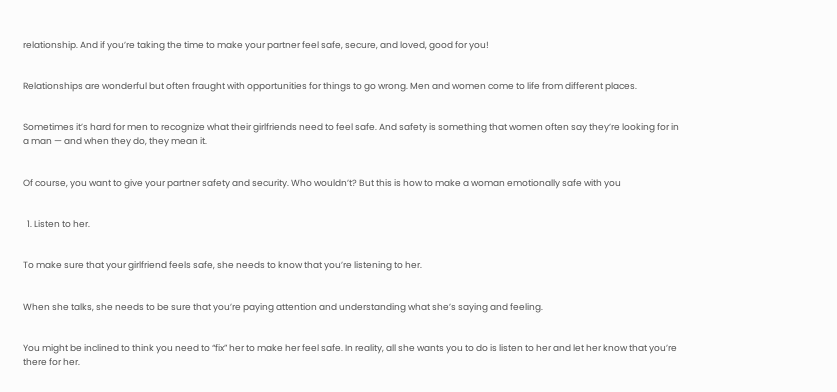relationship. And if you’re taking the time to make your partner feel safe, secure, and loved, good for you!


Relationships are wonderful but often fraught with opportunities for things to go wrong. Men and women come to life from different places.


Sometimes it’s hard for men to recognize what their girlfriends need to feel safe. And safety is something that women often say they’re looking for in a man — and when they do, they mean it.


Of course, you want to give your partner safety and security. Who wouldn’t? But this is how to make a woman emotionally safe with you


  1. Listen to her.


To make sure that your girlfriend feels safe, she needs to know that you’re listening to her.


When she talks, she needs to be sure that you’re paying attention and understanding what she’s saying and feeling.


You might be inclined to think you need to “fix” her to make her feel safe. In reality, all she wants you to do is listen to her and let her know that you’re there for her.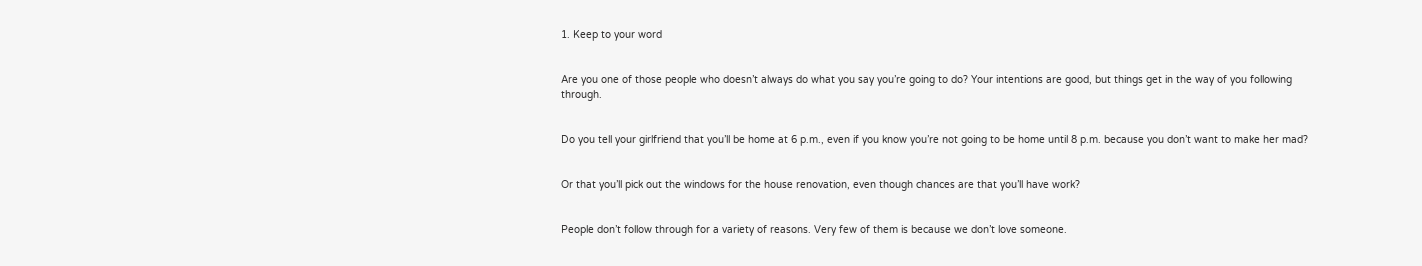1. Keep to your word


Are you one of those people who doesn’t always do what you say you’re going to do? Your intentions are good, but things get in the way of you following through.


Do you tell your girlfriend that you’ll be home at 6 p.m., even if you know you’re not going to be home until 8 p.m. because you don’t want to make her mad?


Or that you’ll pick out the windows for the house renovation, even though chances are that you’ll have work?


People don’t follow through for a variety of reasons. Very few of them is because we don’t love someone.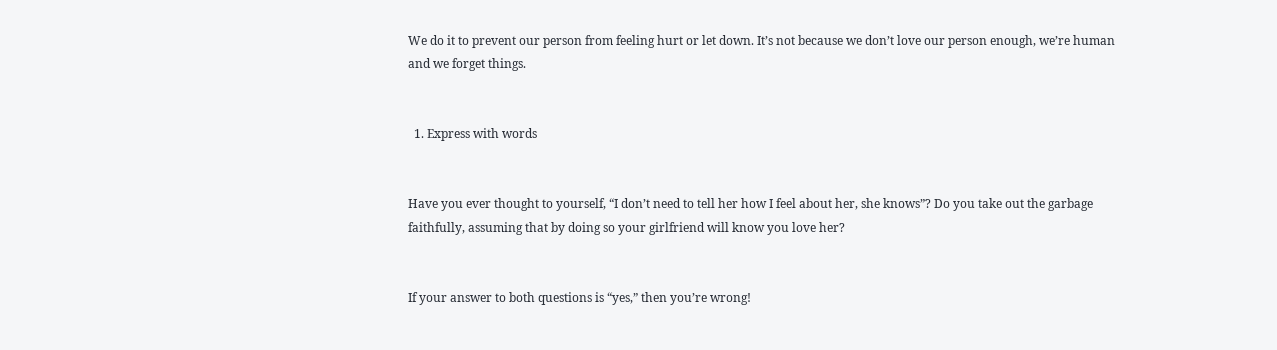We do it to prevent our person from feeling hurt or let down. It’s not because we don’t love our person enough, we’re human and we forget things.


  1. Express with words


Have you ever thought to yourself, “I don’t need to tell her how I feel about her, she knows”? Do you take out the garbage faithfully, assuming that by doing so your girlfriend will know you love her?


If your answer to both questions is “yes,” then you’re wrong!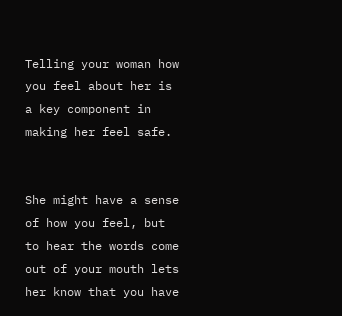Telling your woman how you feel about her is a key component in making her feel safe.


She might have a sense of how you feel, but to hear the words come out of your mouth lets her know that you have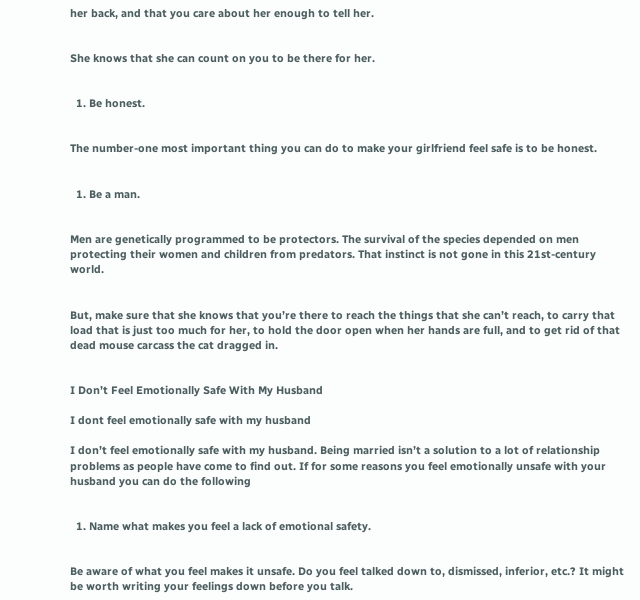her back, and that you care about her enough to tell her.


She knows that she can count on you to be there for her.


  1. Be honest.


The number-one most important thing you can do to make your girlfriend feel safe is to be honest.


  1. Be a man.


Men are genetically programmed to be protectors. The survival of the species depended on men protecting their women and children from predators. That instinct is not gone in this 21st-century world.


But, make sure that she knows that you’re there to reach the things that she can’t reach, to carry that load that is just too much for her, to hold the door open when her hands are full, and to get rid of that dead mouse carcass the cat dragged in.


I Don’t Feel Emotionally Safe With My Husband

I dont feel emotionally safe with my husband

I don’t feel emotionally safe with my husband. Being married isn’t a solution to a lot of relationship problems as people have come to find out. If for some reasons you feel emotionally unsafe with your husband you can do the following


  1. Name what makes you feel a lack of emotional safety.


Be aware of what you feel makes it unsafe. Do you feel talked down to, dismissed, inferior, etc.? It might be worth writing your feelings down before you talk.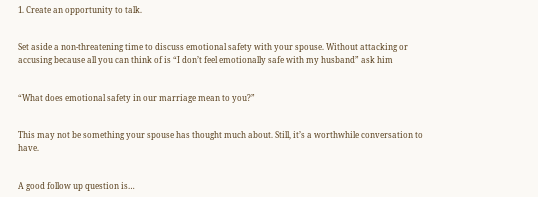1. Create an opportunity to talk.


Set aside a non-threatening time to discuss emotional safety with your spouse. Without attacking or accusing because all you can think of is “I don’t feel emotionally safe with my husband” ask him


“What does emotional safety in our marriage mean to you?”


This may not be something your spouse has thought much about. Still, it’s a worthwhile conversation to have.


A good follow up question is…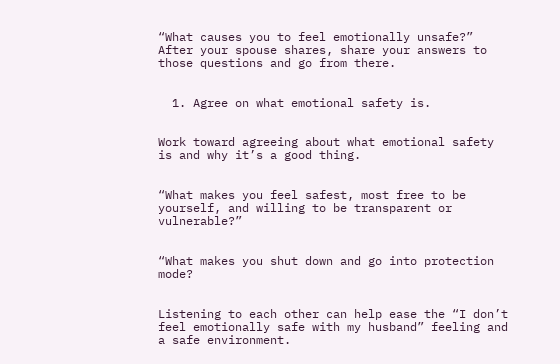“What causes you to feel emotionally unsafe?” After your spouse shares, share your answers to those questions and go from there.


  1. Agree on what emotional safety is.


Work toward agreeing about what emotional safety is and why it’s a good thing.


“What makes you feel safest, most free to be yourself, and willing to be transparent or vulnerable?”


“What makes you shut down and go into protection mode?


Listening to each other can help ease the “I don’t feel emotionally safe with my husband” feeling and a safe environment.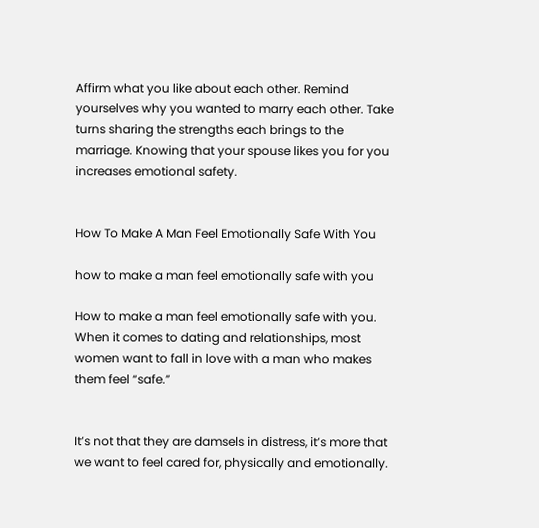Affirm what you like about each other. Remind yourselves why you wanted to marry each other. Take turns sharing the strengths each brings to the marriage. Knowing that your spouse likes you for you increases emotional safety.


How To Make A Man Feel Emotionally Safe With You

how to make a man feel emotionally safe with you

How to make a man feel emotionally safe with you. When it comes to dating and relationships, most women want to fall in love with a man who makes them feel “safe.”


It’s not that they are damsels in distress, it’s more that we want to feel cared for, physically and emotionally.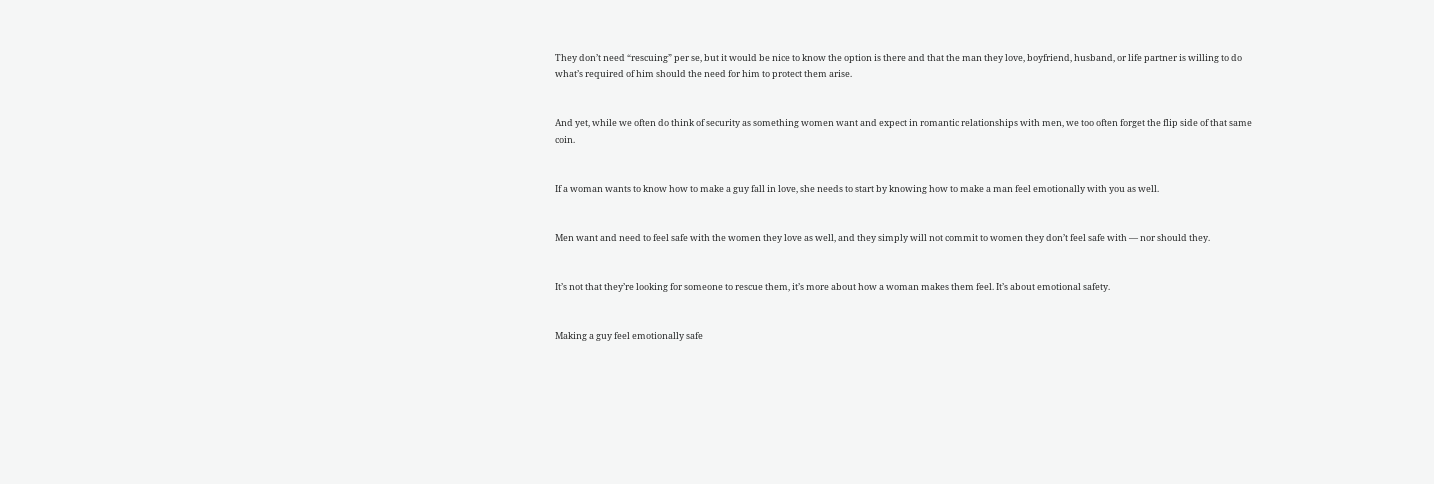They don’t need “rescuing” per se, but it would be nice to know the option is there and that the man they love, boyfriend, husband, or life partner is willing to do what’s required of him should the need for him to protect them arise.


And yet, while we often do think of security as something women want and expect in romantic relationships with men, we too often forget the flip side of that same coin.


If a woman wants to know how to make a guy fall in love, she needs to start by knowing how to make a man feel emotionally with you as well.


Men want and need to feel safe with the women they love as well, and they simply will not commit to women they don’t feel safe with — nor should they.


It’s not that they’re looking for someone to rescue them, it’s more about how a woman makes them feel. It’s about emotional safety.


Making a guy feel emotionally safe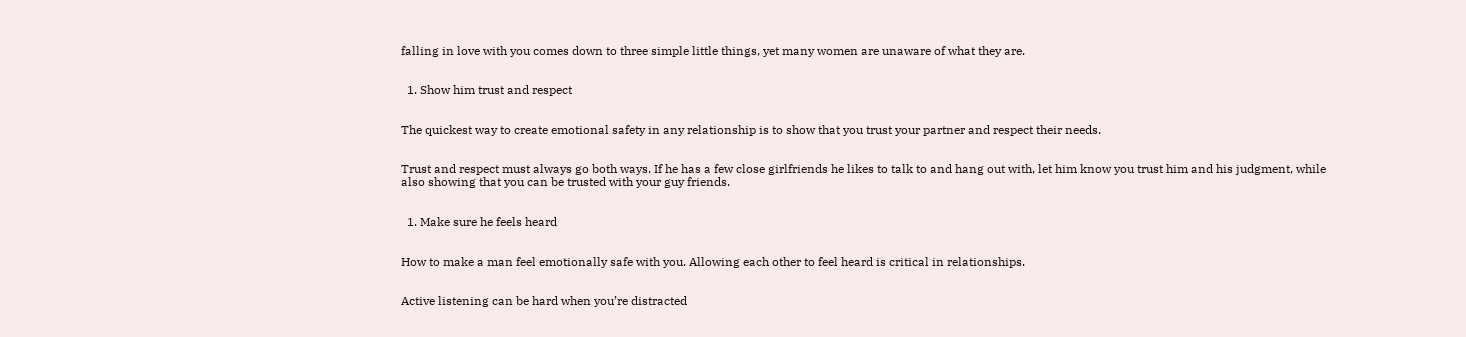falling in love with you comes down to three simple little things, yet many women are unaware of what they are.


  1. Show him trust and respect


The quickest way to create emotional safety in any relationship is to show that you trust your partner and respect their needs.


Trust and respect must always go both ways. If he has a few close girlfriends he likes to talk to and hang out with, let him know you trust him and his judgment, while also showing that you can be trusted with your guy friends.


  1. Make sure he feels heard


How to make a man feel emotionally safe with you. Allowing each other to feel heard is critical in relationships.


Active listening can be hard when you’re distracted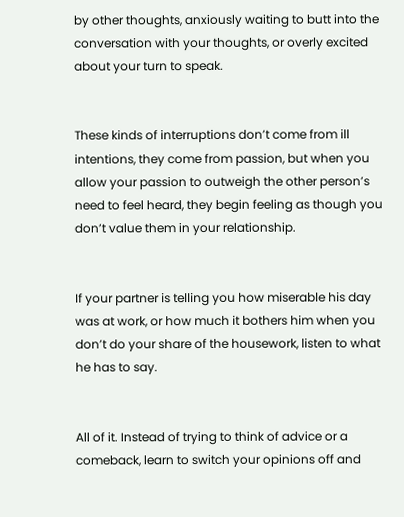by other thoughts, anxiously waiting to butt into the conversation with your thoughts, or overly excited about your turn to speak.


These kinds of interruptions don’t come from ill intentions, they come from passion, but when you allow your passion to outweigh the other person’s need to feel heard, they begin feeling as though you don’t value them in your relationship.


If your partner is telling you how miserable his day was at work, or how much it bothers him when you don’t do your share of the housework, listen to what he has to say.


All of it. Instead of trying to think of advice or a comeback, learn to switch your opinions off and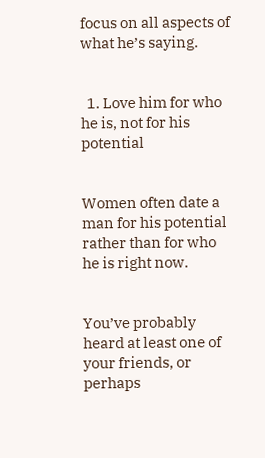focus on all aspects of what he’s saying.


  1. Love him for who he is, not for his potential


Women often date a man for his potential rather than for who he is right now.


You’ve probably heard at least one of your friends, or perhaps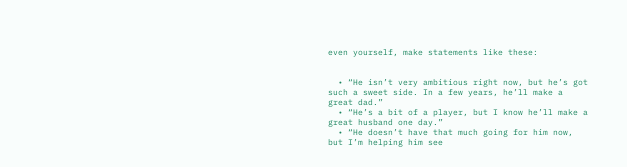even yourself, make statements like these:


  • “He isn’t very ambitious right now, but he’s got such a sweet side. In a few years, he’ll make a great dad.”
  • “He’s a bit of a player, but I know he’ll make a great husband one day.”
  • “He doesn’t have that much going for him now, but I’m helping him see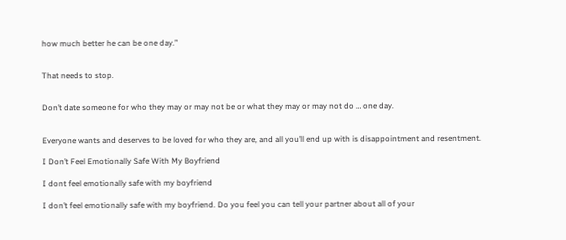how much better he can be one day.”


That needs to stop.


Don’t date someone for who they may or may not be or what they may or may not do … one day.


Everyone wants and deserves to be loved for who they are, and all you’ll end up with is disappointment and resentment.

I Don’t Feel Emotionally Safe With My Boyfriend

I dont feel emotionally safe with my boyfriend

I don’t feel emotionally safe with my boyfriend. Do you feel you can tell your partner about all of your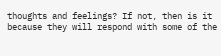thoughts and feelings? If not, then is it because they will respond with some of the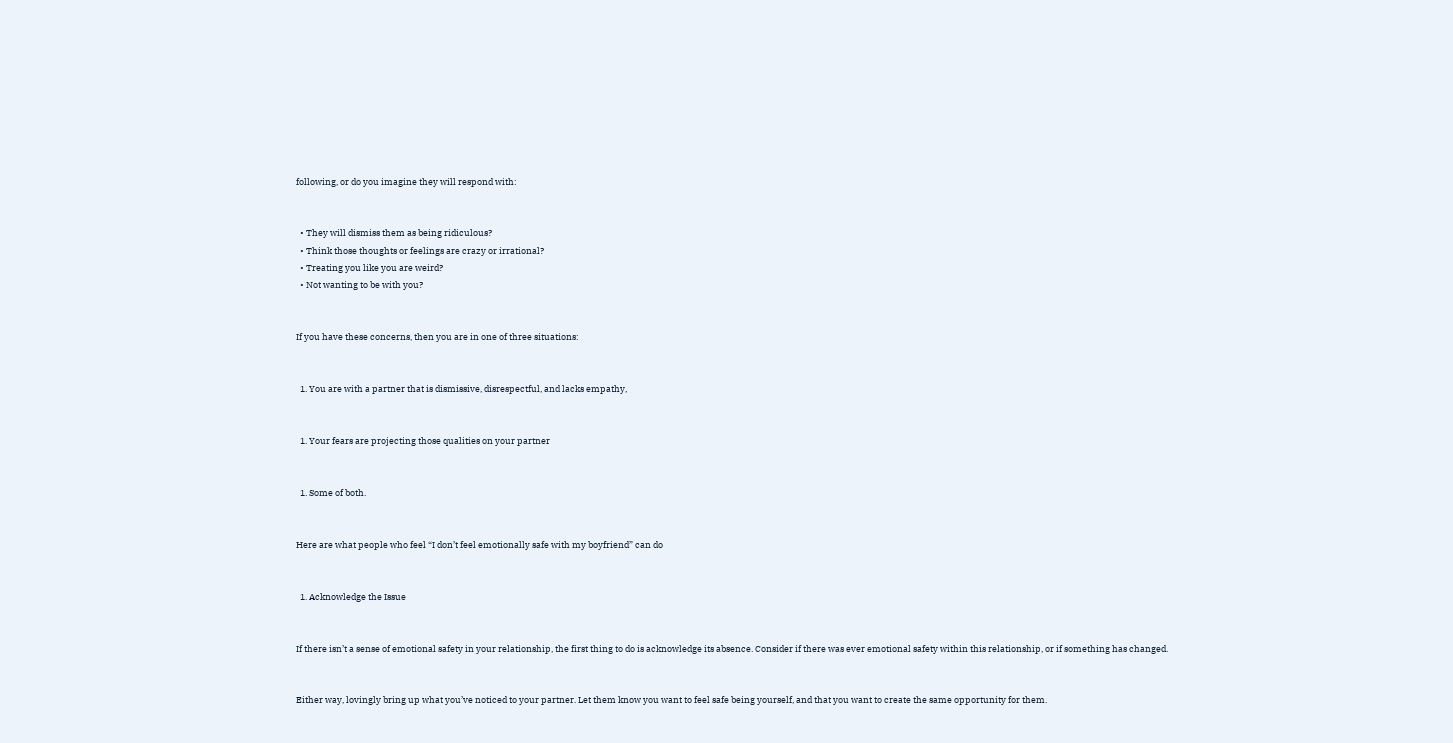following, or do you imagine they will respond with:


  • They will dismiss them as being ridiculous?
  • Think those thoughts or feelings are crazy or irrational?
  • Treating you like you are weird?
  • Not wanting to be with you?


If you have these concerns, then you are in one of three situations:


  1. You are with a partner that is dismissive, disrespectful, and lacks empathy,


  1. Your fears are projecting those qualities on your partner


  1. Some of both.


Here are what people who feel “I don’t feel emotionally safe with my boyfriend” can do


  1. Acknowledge the Issue


If there isn’t a sense of emotional safety in your relationship, the first thing to do is acknowledge its absence. Consider if there was ever emotional safety within this relationship, or if something has changed.


Either way, lovingly bring up what you’ve noticed to your partner. Let them know you want to feel safe being yourself, and that you want to create the same opportunity for them.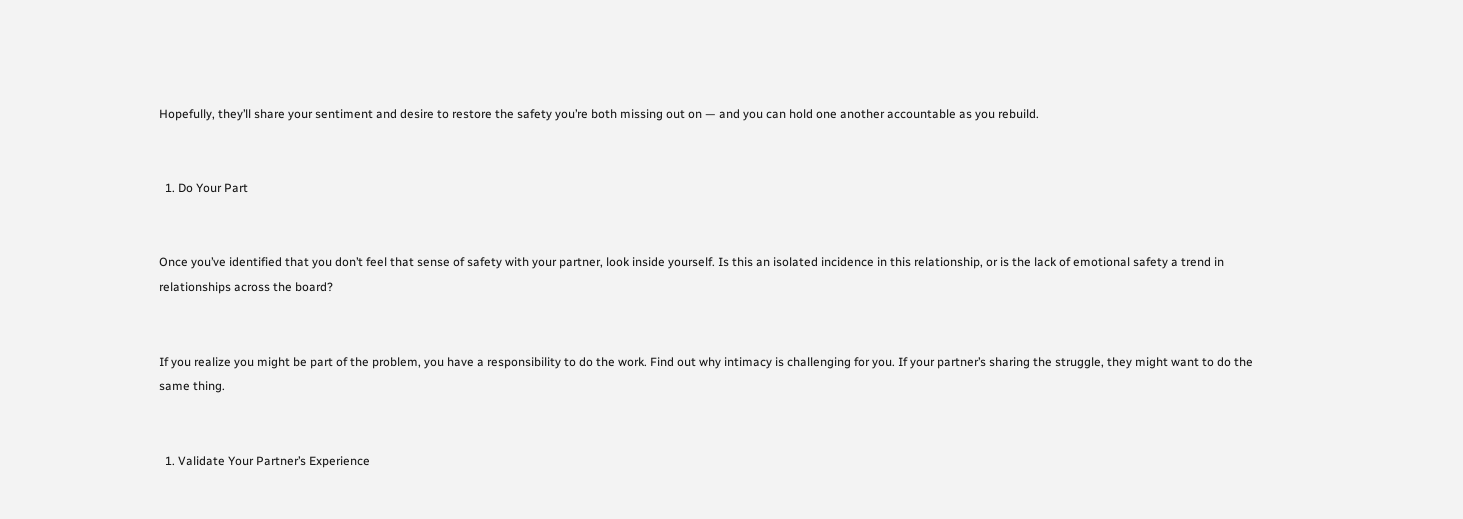Hopefully, they’ll share your sentiment and desire to restore the safety you’re both missing out on — and you can hold one another accountable as you rebuild.


  1. Do Your Part


Once you’ve identified that you don’t feel that sense of safety with your partner, look inside yourself. Is this an isolated incidence in this relationship, or is the lack of emotional safety a trend in relationships across the board?


If you realize you might be part of the problem, you have a responsibility to do the work. Find out why intimacy is challenging for you. If your partner’s sharing the struggle, they might want to do the same thing.


  1. Validate Your Partner’s Experience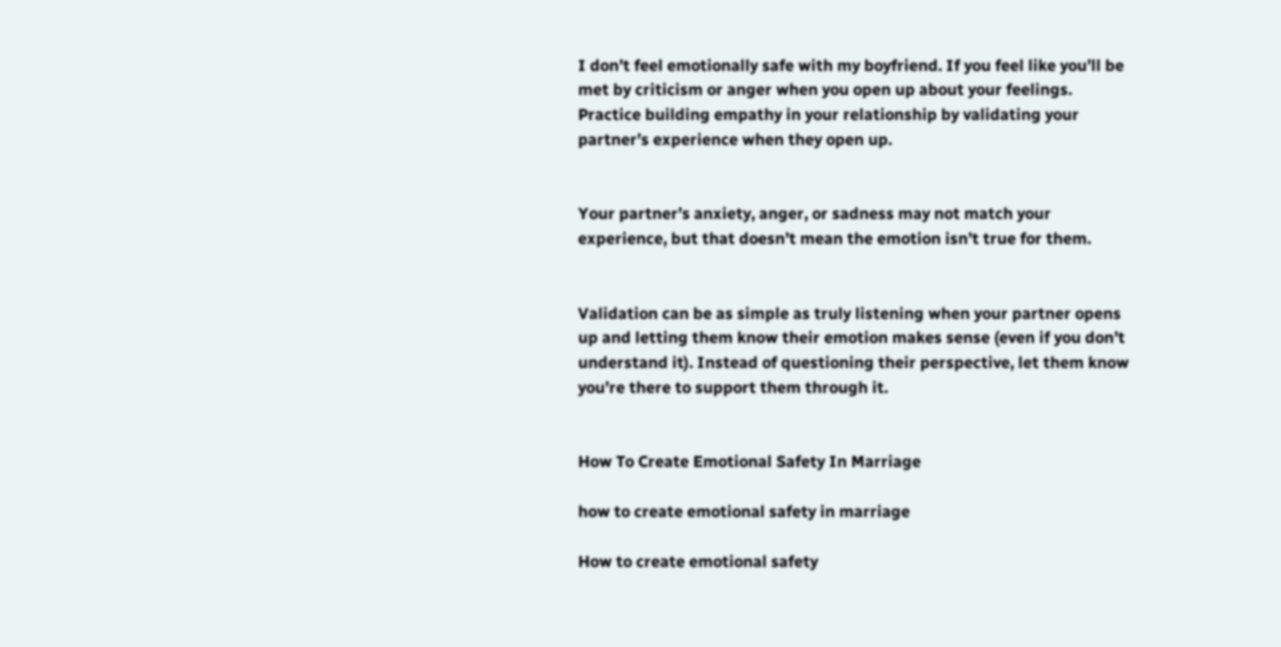I don’t feel emotionally safe with my boyfriend. If you feel like you’ll be met by criticism or anger when you open up about your feelings. Practice building empathy in your relationship by validating your partner’s experience when they open up.


Your partner’s anxiety, anger, or sadness may not match your experience, but that doesn’t mean the emotion isn’t true for them.


Validation can be as simple as truly listening when your partner opens up and letting them know their emotion makes sense (even if you don’t understand it). Instead of questioning their perspective, let them know you’re there to support them through it.


How To Create Emotional Safety In Marriage

how to create emotional safety in marriage

How to create emotional safety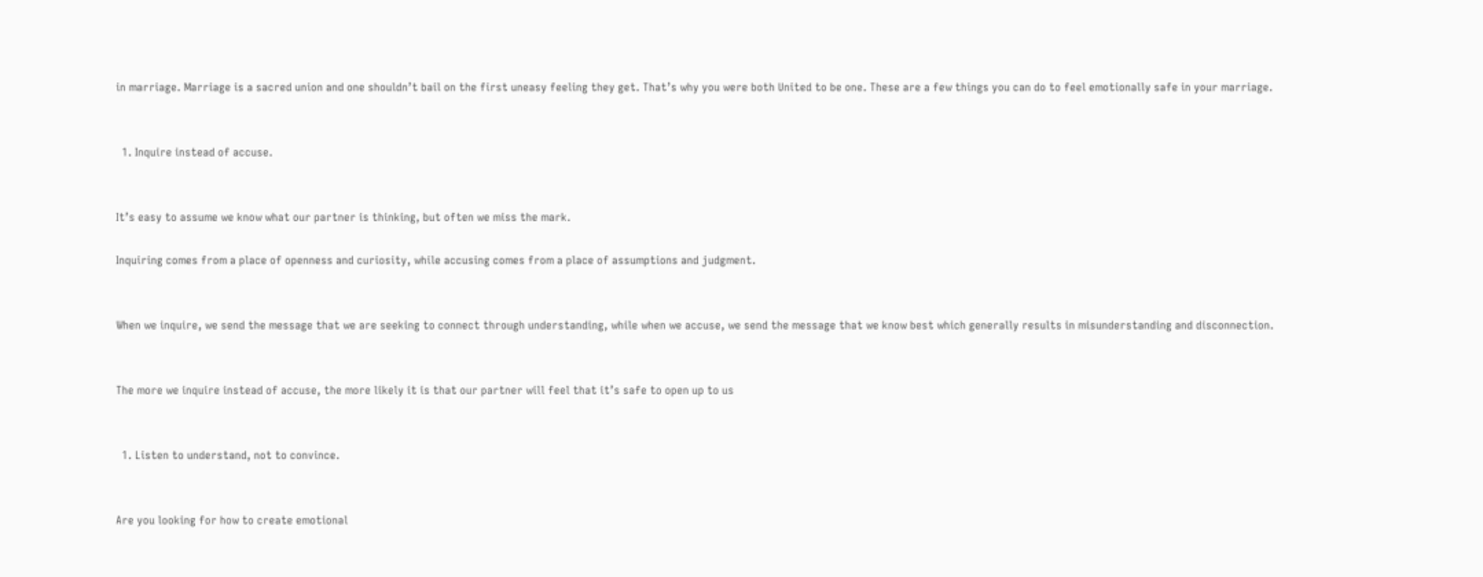in marriage. Marriage is a sacred union and one shouldn’t bail on the first uneasy feeling they get. That’s why you were both United to be one. These are a few things you can do to feel emotionally safe in your marriage.


  1. Inquire instead of accuse.


It’s easy to assume we know what our partner is thinking, but often we miss the mark.

Inquiring comes from a place of openness and curiosity, while accusing comes from a place of assumptions and judgment.


When we inquire, we send the message that we are seeking to connect through understanding, while when we accuse, we send the message that we know best which generally results in misunderstanding and disconnection.


The more we inquire instead of accuse, the more likely it is that our partner will feel that it’s safe to open up to us


  1. Listen to understand, not to convince.


Are you looking for how to create emotional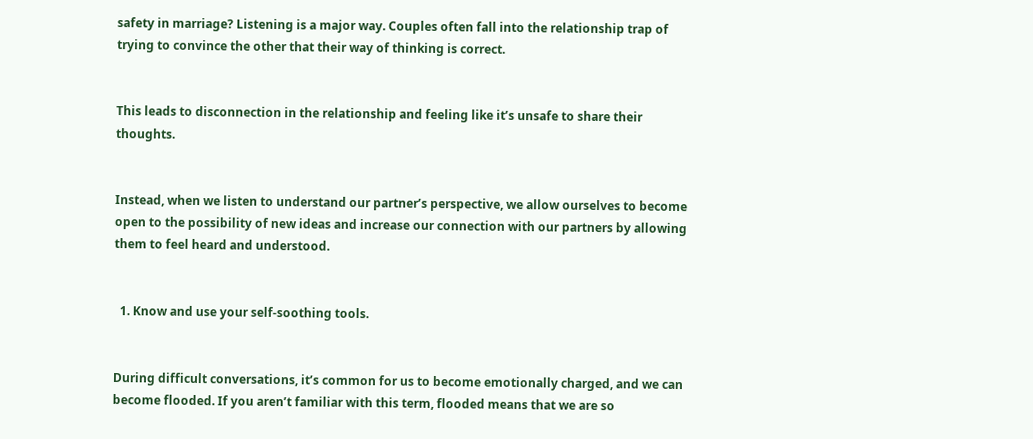safety in marriage? Listening is a major way. Couples often fall into the relationship trap of trying to convince the other that their way of thinking is correct.


This leads to disconnection in the relationship and feeling like it’s unsafe to share their thoughts.


Instead, when we listen to understand our partner’s perspective, we allow ourselves to become open to the possibility of new ideas and increase our connection with our partners by allowing them to feel heard and understood.


  1. Know and use your self-soothing tools.


During difficult conversations, it’s common for us to become emotionally charged, and we can become flooded. If you aren’t familiar with this term, flooded means that we are so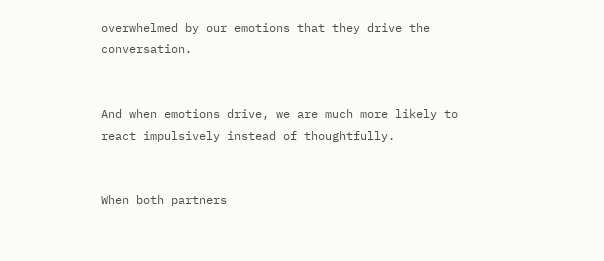overwhelmed by our emotions that they drive the conversation.


And when emotions drive, we are much more likely to react impulsively instead of thoughtfully.


When both partners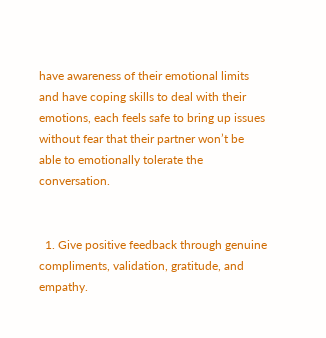have awareness of their emotional limits and have coping skills to deal with their emotions, each feels safe to bring up issues without fear that their partner won’t be able to emotionally tolerate the conversation.


  1. Give positive feedback through genuine compliments, validation, gratitude, and empathy.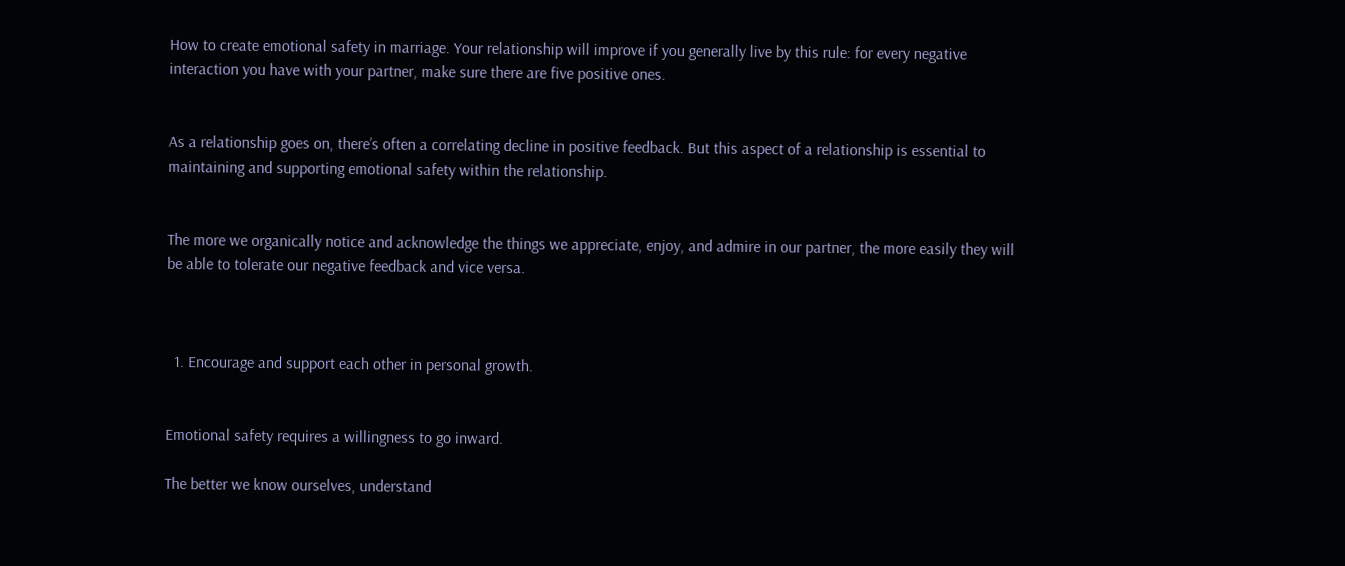How to create emotional safety in marriage. Your relationship will improve if you generally live by this rule: for every negative interaction you have with your partner, make sure there are five positive ones.


As a relationship goes on, there’s often a correlating decline in positive feedback. But this aspect of a relationship is essential to maintaining and supporting emotional safety within the relationship.


The more we organically notice and acknowledge the things we appreciate, enjoy, and admire in our partner, the more easily they will be able to tolerate our negative feedback and vice versa.



  1. Encourage and support each other in personal growth.


Emotional safety requires a willingness to go inward.

The better we know ourselves, understand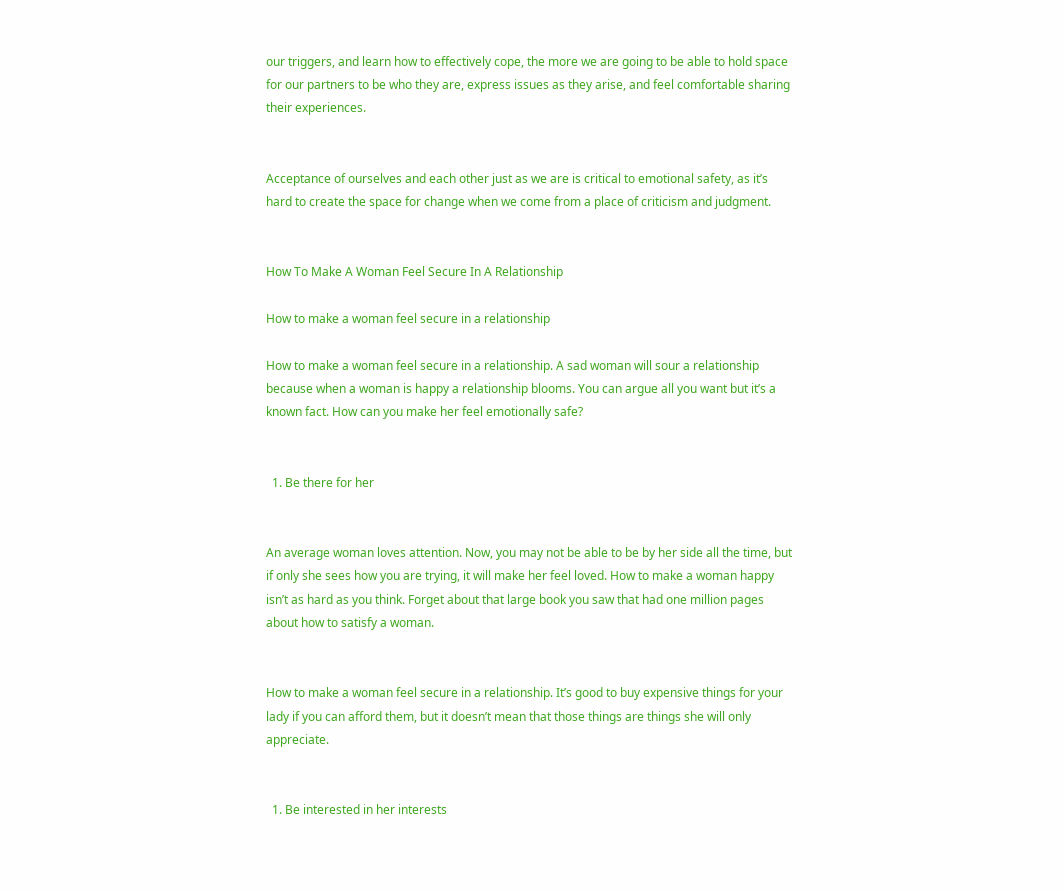our triggers, and learn how to effectively cope, the more we are going to be able to hold space for our partners to be who they are, express issues as they arise, and feel comfortable sharing their experiences.


Acceptance of ourselves and each other just as we are is critical to emotional safety, as it’s hard to create the space for change when we come from a place of criticism and judgment.


How To Make A Woman Feel Secure In A Relationship

How to make a woman feel secure in a relationship

How to make a woman feel secure in a relationship. A sad woman will sour a relationship because when a woman is happy a relationship blooms. You can argue all you want but it’s a known fact. How can you make her feel emotionally safe?


  1. Be there for her


An average woman loves attention. Now, you may not be able to be by her side all the time, but if only she sees how you are trying, it will make her feel loved. How to make a woman happy isn’t as hard as you think. Forget about that large book you saw that had one million pages about how to satisfy a woman.


How to make a woman feel secure in a relationship. It’s good to buy expensive things for your lady if you can afford them, but it doesn’t mean that those things are things she will only appreciate.


  1. Be interested in her interests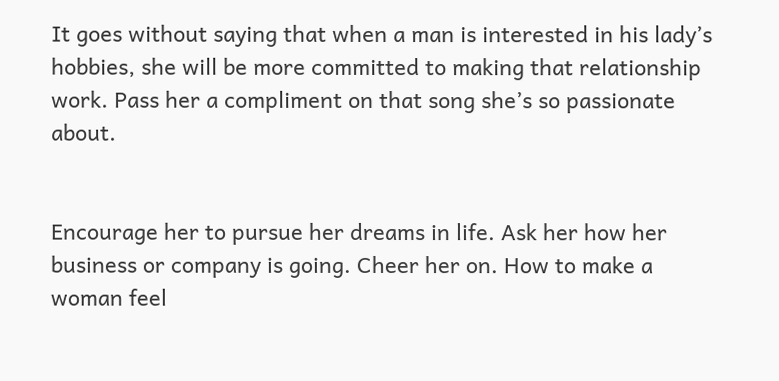It goes without saying that when a man is interested in his lady’s hobbies, she will be more committed to making that relationship work. Pass her a compliment on that song she’s so passionate about.


Encourage her to pursue her dreams in life. Ask her how her business or company is going. Cheer her on. How to make a woman feel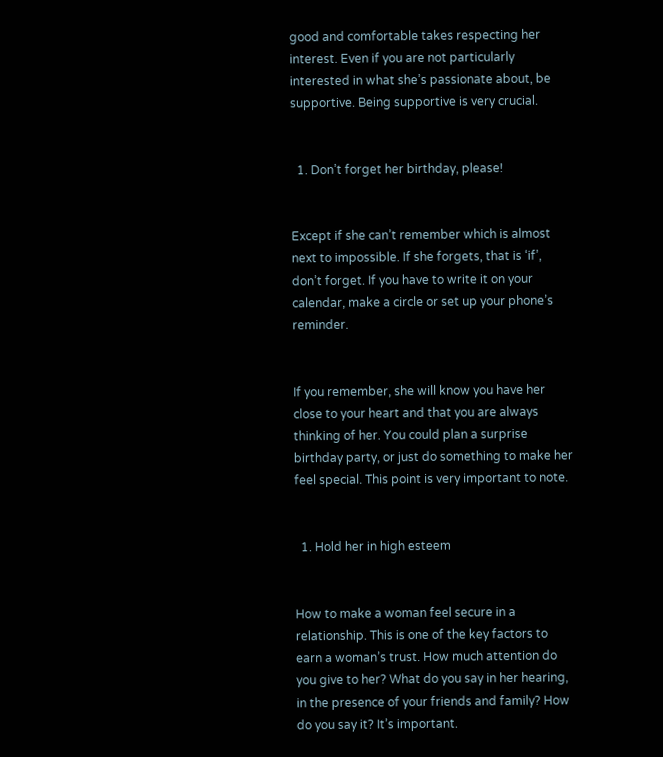good and comfortable takes respecting her interest. Even if you are not particularly interested in what she’s passionate about, be supportive. Being supportive is very crucial.


  1. Don’t forget her birthday, please!


Except if she can’t remember which is almost next to impossible. If she forgets, that is ‘if’, don’t forget. If you have to write it on your calendar, make a circle or set up your phone’s reminder.


If you remember, she will know you have her close to your heart and that you are always thinking of her. You could plan a surprise birthday party, or just do something to make her feel special. This point is very important to note.


  1. Hold her in high esteem


How to make a woman feel secure in a relationship. This is one of the key factors to earn a woman’s trust. How much attention do you give to her? What do you say in her hearing, in the presence of your friends and family? How do you say it? It’s important.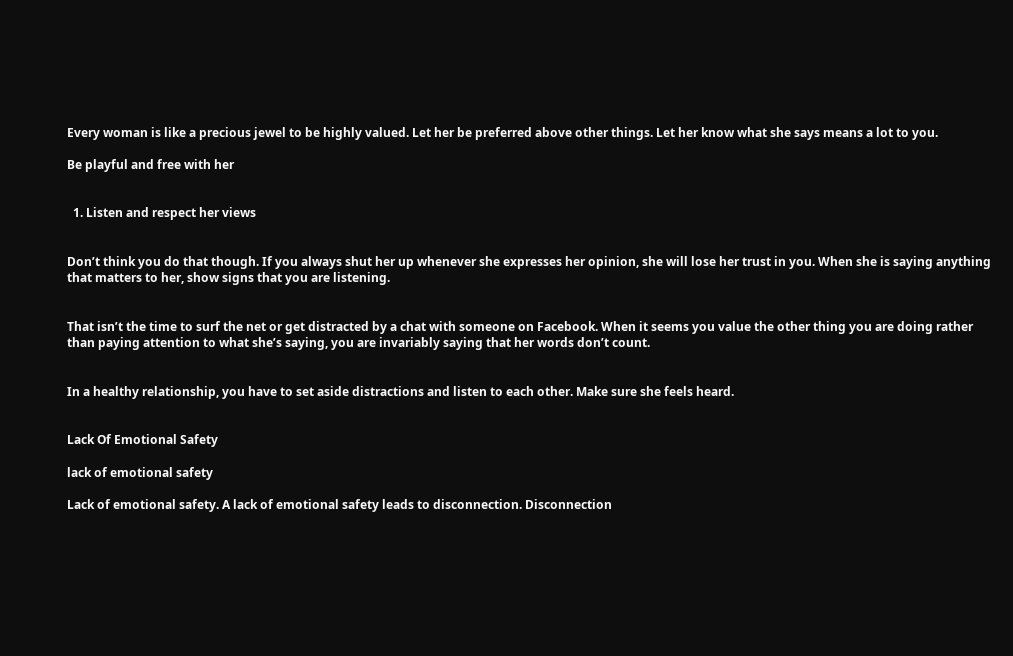Every woman is like a precious jewel to be highly valued. Let her be preferred above other things. Let her know what she says means a lot to you.

Be playful and free with her


  1. Listen and respect her views


Don’t think you do that though. If you always shut her up whenever she expresses her opinion, she will lose her trust in you. When she is saying anything that matters to her, show signs that you are listening.


That isn’t the time to surf the net or get distracted by a chat with someone on Facebook. When it seems you value the other thing you are doing rather than paying attention to what she’s saying, you are invariably saying that her words don’t count.


In a healthy relationship, you have to set aside distractions and listen to each other. Make sure she feels heard.


Lack Of Emotional Safety

lack of emotional safety

Lack of emotional safety. A lack of emotional safety leads to disconnection. Disconnection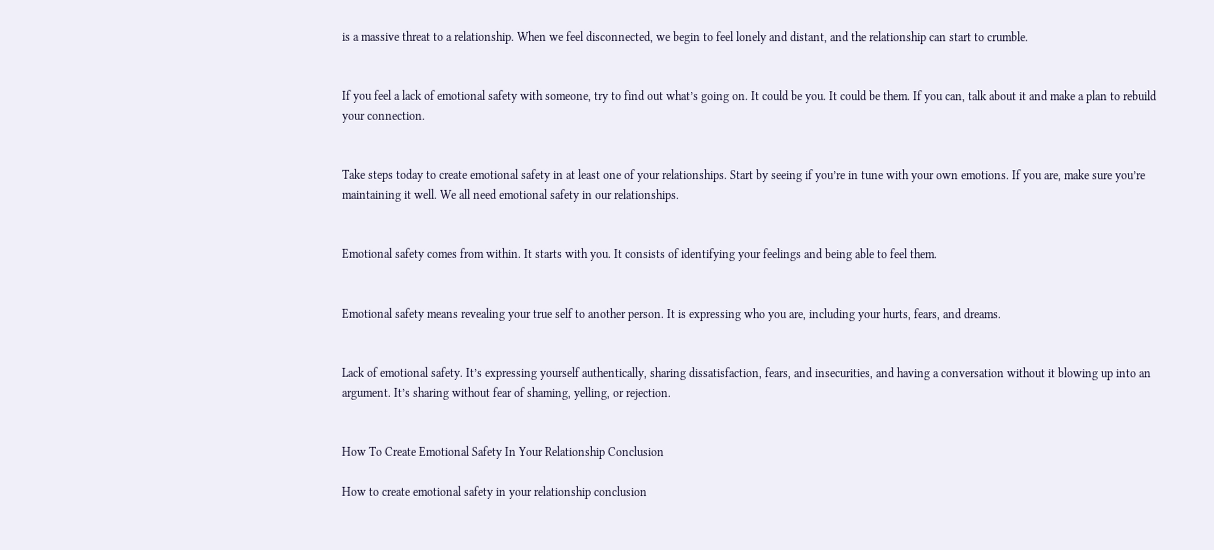is a massive threat to a relationship. When we feel disconnected, we begin to feel lonely and distant, and the relationship can start to crumble.


If you feel a lack of emotional safety with someone, try to find out what’s going on. It could be you. It could be them. If you can, talk about it and make a plan to rebuild your connection.


Take steps today to create emotional safety in at least one of your relationships. Start by seeing if you’re in tune with your own emotions. If you are, make sure you’re maintaining it well. We all need emotional safety in our relationships.


Emotional safety comes from within. It starts with you. It consists of identifying your feelings and being able to feel them.


Emotional safety means revealing your true self to another person. It is expressing who you are, including your hurts, fears, and dreams.


Lack of emotional safety. It’s expressing yourself authentically, sharing dissatisfaction, fears, and insecurities, and having a conversation without it blowing up into an argument. It’s sharing without fear of shaming, yelling, or rejection.


How To Create Emotional Safety In Your Relationship Conclusion

How to create emotional safety in your relationship conclusion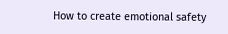How to create emotional safety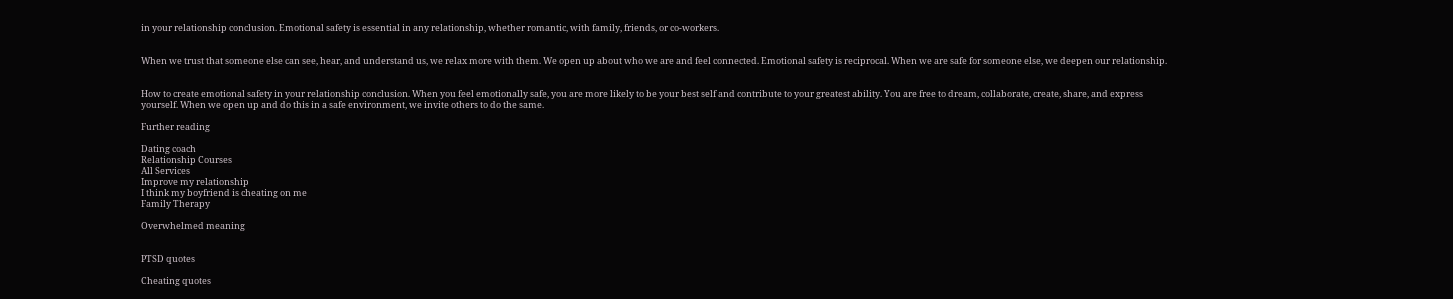in your relationship conclusion. Emotional safety is essential in any relationship, whether romantic, with family, friends, or co-workers.


When we trust that someone else can see, hear, and understand us, we relax more with them. We open up about who we are and feel connected. Emotional safety is reciprocal. When we are safe for someone else, we deepen our relationship.


How to create emotional safety in your relationship conclusion. When you feel emotionally safe, you are more likely to be your best self and contribute to your greatest ability. You are free to dream, collaborate, create, share, and express yourself. When we open up and do this in a safe environment, we invite others to do the same.

Further reading

Dating coach
Relationship Courses
All Services
Improve my relationship
I think my boyfriend is cheating on me
Family Therapy

Overwhelmed meaning


PTSD quotes

Cheating quotes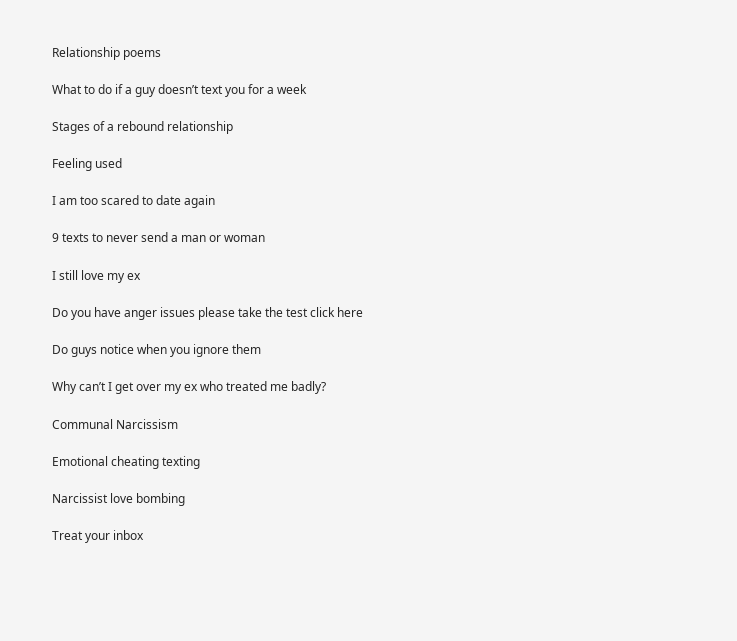Relationship poems

What to do if a guy doesn’t text you for a week

Stages of a rebound relationship

Feeling used

I am too scared to date again

9 texts to never send a man or woman

I still love my ex

Do you have anger issues please take the test click here

Do guys notice when you ignore them

Why can’t I get over my ex who treated me badly?

Communal Narcissism

Emotional cheating texting

Narcissist love bombing

Treat your inbox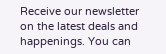Receive our newsletter on the latest deals and happenings. You can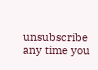unsubscribe any time you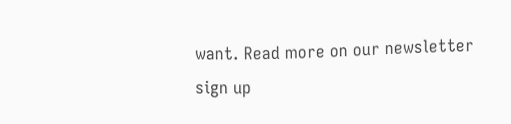want. Read more on our newsletter sign up